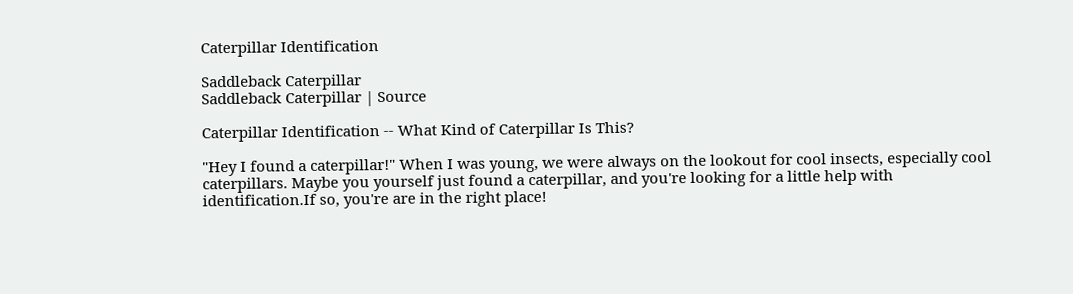Caterpillar Identification

Saddleback Caterpillar
Saddleback Caterpillar | Source

Caterpillar Identification -- What Kind of Caterpillar Is This?

"Hey I found a caterpillar!" When I was young, we were always on the lookout for cool insects, especially cool caterpillars. Maybe you yourself just found a caterpillar, and you're looking for a little help with identification.If so, you're are in the right place!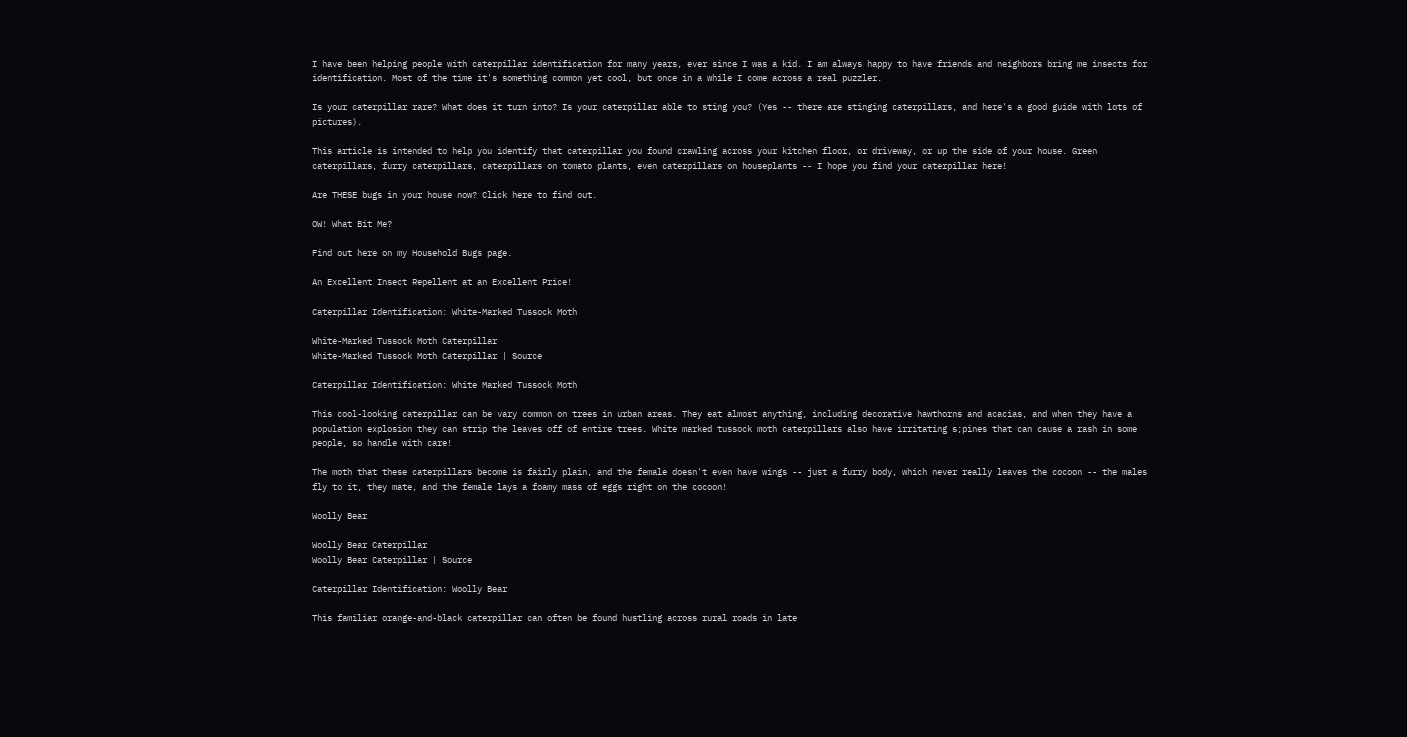I have been helping people with caterpillar identification for many years, ever since I was a kid. I am always happy to have friends and neighbors bring me insects for identification. Most of the time it's something common yet cool, but once in a while I come across a real puzzler.

Is your caterpillar rare? What does it turn into? Is your caterpillar able to sting you? (Yes -- there are stinging caterpillars, and here's a good guide with lots of pictures).

This article is intended to help you identify that caterpillar you found crawling across your kitchen floor, or driveway, or up the side of your house. Green caterpillars, furry caterpillars, caterpillars on tomato plants, even caterpillars on houseplants -- I hope you find your caterpillar here!

Are THESE bugs in your house now? Click here to find out.

OW! What Bit Me?

Find out here on my Household Bugs page.

An Excellent Insect Repellent at an Excellent Price!

Caterpillar Identification: White-Marked Tussock Moth

White-Marked Tussock Moth Caterpillar
White-Marked Tussock Moth Caterpillar | Source

Caterpillar Identification: White Marked Tussock Moth

This cool-looking caterpillar can be vary common on trees in urban areas. They eat almost anything, including decorative hawthorns and acacias, and when they have a population explosion they can strip the leaves off of entire trees. White marked tussock moth caterpillars also have irritating s;pines that can cause a rash in some people, so handle with care!

The moth that these caterpillars become is fairly plain, and the female doesn't even have wings -- just a furry body, which never really leaves the cocoon -- the males fly to it, they mate, and the female lays a foamy mass of eggs right on the cocoon!

Woolly Bear

Woolly Bear Caterpillar
Woolly Bear Caterpillar | Source

Caterpillar Identification: Woolly Bear

This familiar orange-and-black caterpillar can often be found hustling across rural roads in late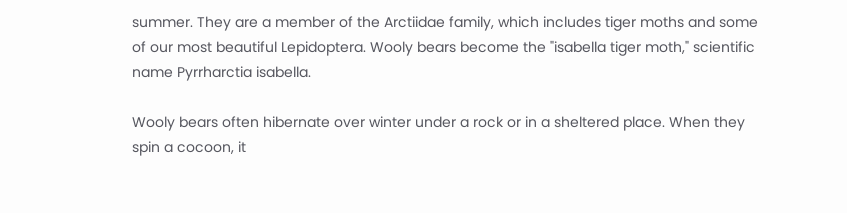summer. They are a member of the Arctiidae family, which includes tiger moths and some of our most beautiful Lepidoptera. Wooly bears become the "isabella tiger moth," scientific name Pyrrharctia isabella.

Wooly bears often hibernate over winter under a rock or in a sheltered place. When they spin a cocoon, it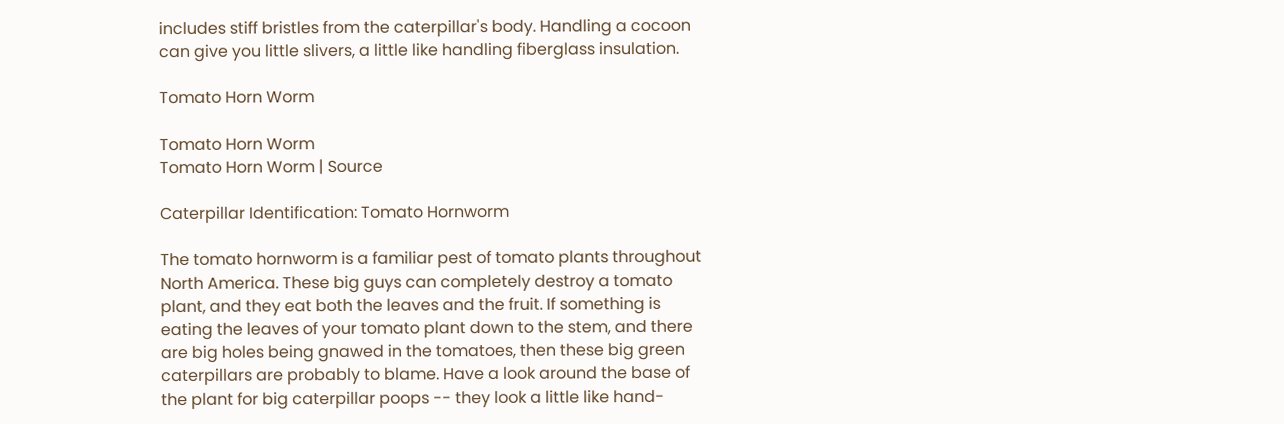includes stiff bristles from the caterpillar's body. Handling a cocoon can give you little slivers, a little like handling fiberglass insulation.

Tomato Horn Worm

Tomato Horn Worm
Tomato Horn Worm | Source

Caterpillar Identification: Tomato Hornworm

The tomato hornworm is a familiar pest of tomato plants throughout North America. These big guys can completely destroy a tomato plant, and they eat both the leaves and the fruit. If something is eating the leaves of your tomato plant down to the stem, and there are big holes being gnawed in the tomatoes, then these big green caterpillars are probably to blame. Have a look around the base of the plant for big caterpillar poops -- they look a little like hand-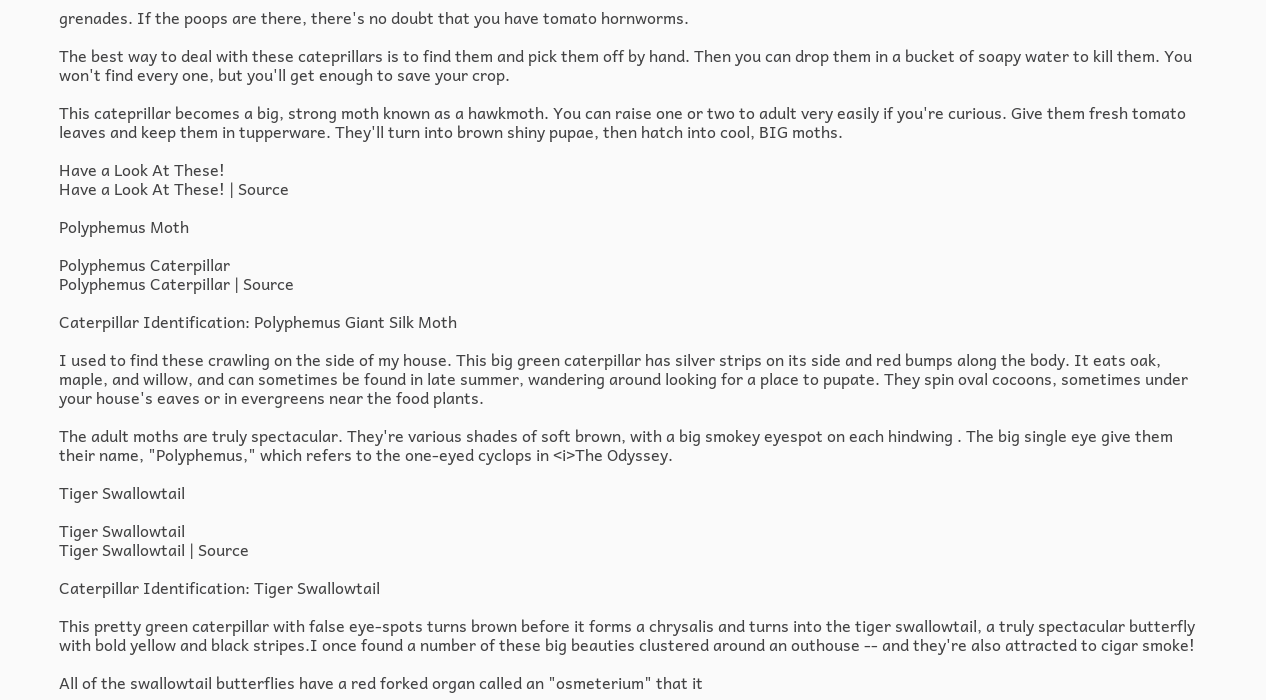grenades. If the poops are there, there's no doubt that you have tomato hornworms.

The best way to deal with these cateprillars is to find them and pick them off by hand. Then you can drop them in a bucket of soapy water to kill them. You won't find every one, but you'll get enough to save your crop.

This cateprillar becomes a big, strong moth known as a hawkmoth. You can raise one or two to adult very easily if you're curious. Give them fresh tomato leaves and keep them in tupperware. They'll turn into brown shiny pupae, then hatch into cool, BIG moths.

Have a Look At These!
Have a Look At These! | Source

Polyphemus Moth

Polyphemus Caterpillar
Polyphemus Caterpillar | Source

Caterpillar Identification: Polyphemus Giant Silk Moth

I used to find these crawling on the side of my house. This big green caterpillar has silver strips on its side and red bumps along the body. It eats oak, maple, and willow, and can sometimes be found in late summer, wandering around looking for a place to pupate. They spin oval cocoons, sometimes under your house's eaves or in evergreens near the food plants.

The adult moths are truly spectacular. They're various shades of soft brown, with a big smokey eyespot on each hindwing . The big single eye give them their name, "Polyphemus," which refers to the one-eyed cyclops in <i>The Odyssey.

Tiger Swallowtail

Tiger Swallowtail
Tiger Swallowtail | Source

Caterpillar Identification: Tiger Swallowtail

This pretty green caterpillar with false eye-spots turns brown before it forms a chrysalis and turns into the tiger swallowtail, a truly spectacular butterfly with bold yellow and black stripes.I once found a number of these big beauties clustered around an outhouse -- and they're also attracted to cigar smoke!

All of the swallowtail butterflies have a red forked organ called an "osmeterium" that it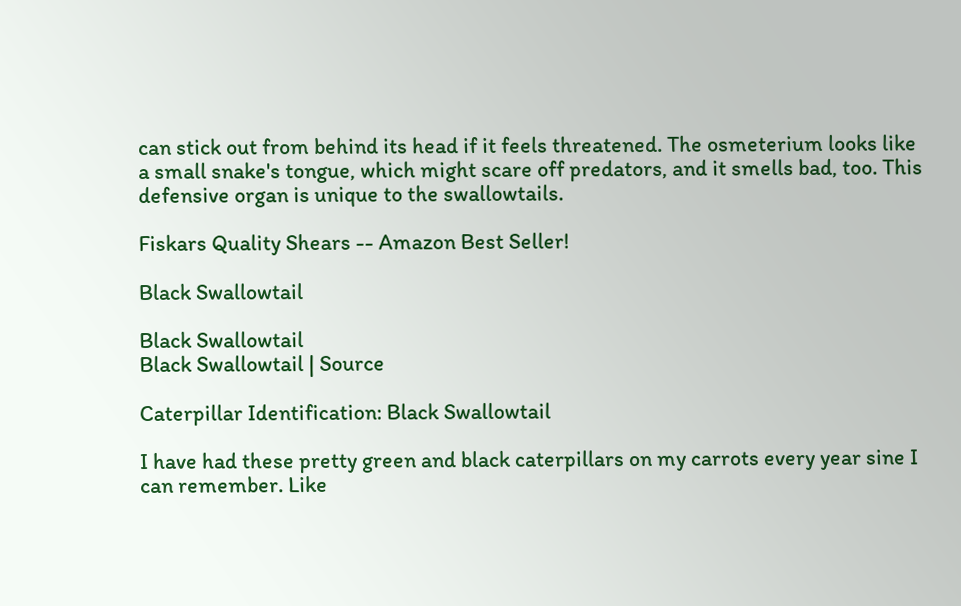can stick out from behind its head if it feels threatened. The osmeterium looks like a small snake's tongue, which might scare off predators, and it smells bad, too. This defensive organ is unique to the swallowtails.

Fiskars Quality Shears -- Amazon Best Seller!

Black Swallowtail

Black Swallowtail
Black Swallowtail | Source

Caterpillar Identification: Black Swallowtail

I have had these pretty green and black caterpillars on my carrots every year sine I can remember. Like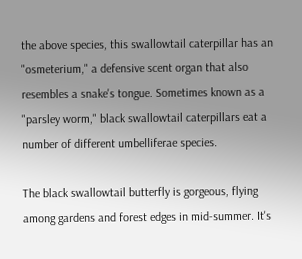the above species, this swallowtail caterpillar has an "osmeterium," a defensive scent organ that also resembles a snake's tongue. Sometimes known as a "parsley worm," black swallowtail caterpillars eat a number of different umbelliferae species.

The black swallowtail butterfly is gorgeous, flying among gardens and forest edges in mid-summer. It's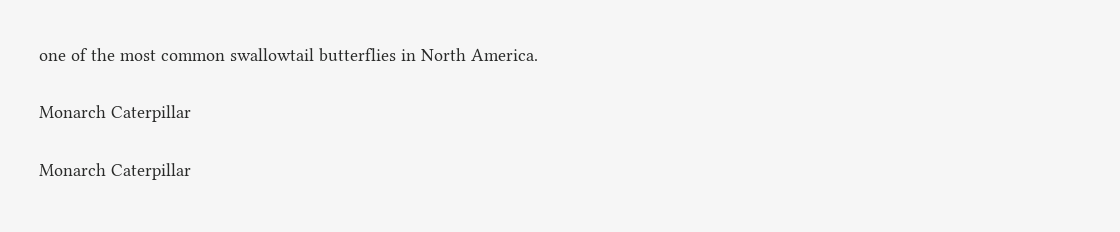one of the most common swallowtail butterflies in North America.

Monarch Caterpillar

Monarch Caterpillar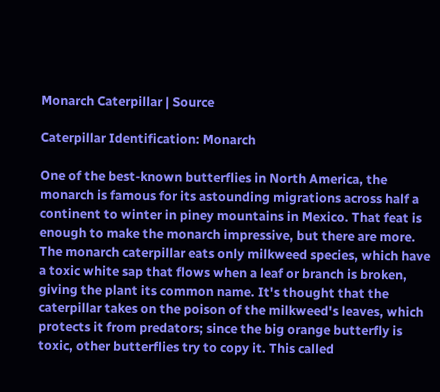Monarch Caterpillar | Source

Caterpillar Identification: Monarch

One of the best-known butterflies in North America, the monarch is famous for its astounding migrations across half a continent to winter in piney mountains in Mexico. That feat is enough to make the monarch impressive, but there are more. The monarch caterpillar eats only milkweed species, which have a toxic white sap that flows when a leaf or branch is broken, giving the plant its common name. It's thought that the caterpillar takes on the poison of the milkweed's leaves, which protects it from predators; since the big orange butterfly is toxic, other butterflies try to copy it. This called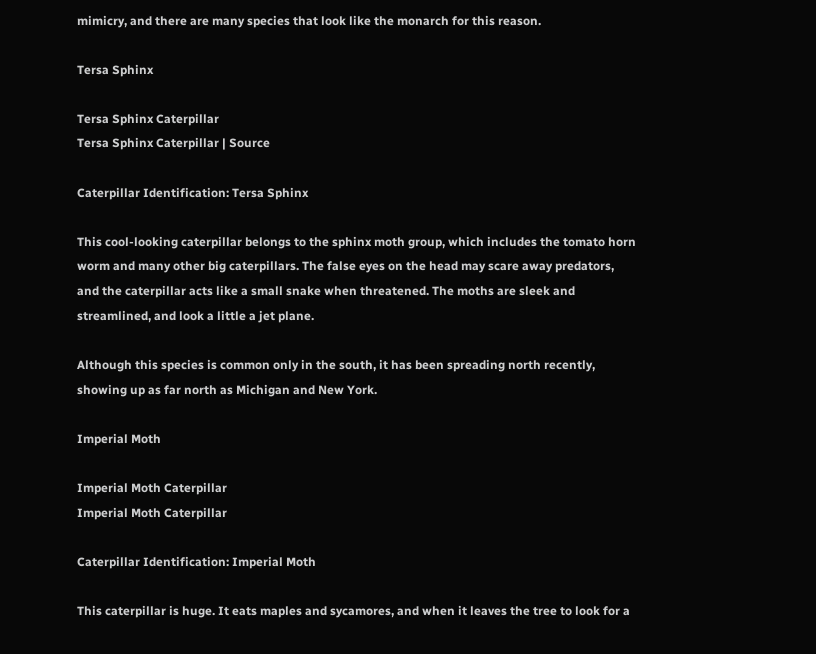mimicry, and there are many species that look like the monarch for this reason.

Tersa Sphinx

Tersa Sphinx Caterpillar
Tersa Sphinx Caterpillar | Source

Caterpillar Identification: Tersa Sphinx

This cool-looking caterpillar belongs to the sphinx moth group, which includes the tomato horn worm and many other big caterpillars. The false eyes on the head may scare away predators, and the caterpillar acts like a small snake when threatened. The moths are sleek and streamlined, and look a little a jet plane.

Although this species is common only in the south, it has been spreading north recently, showing up as far north as Michigan and New York.

Imperial Moth

Imperial Moth Caterpillar
Imperial Moth Caterpillar

Caterpillar Identification: Imperial Moth

This caterpillar is huge. It eats maples and sycamores, and when it leaves the tree to look for a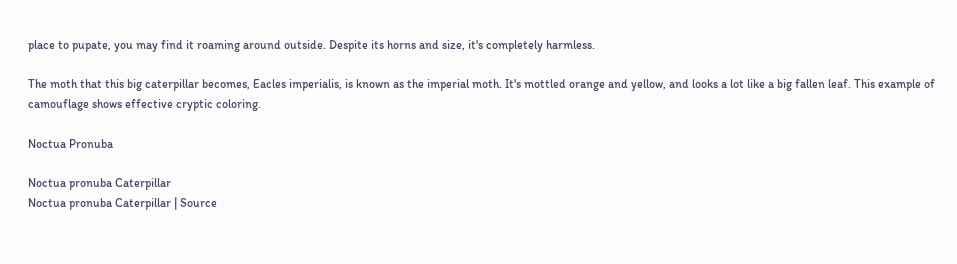place to pupate, you may find it roaming around outside. Despite its horns and size, it's completely harmless.

The moth that this big caterpillar becomes, Eacles imperialis, is known as the imperial moth. It's mottled orange and yellow, and looks a lot like a big fallen leaf. This example of camouflage shows effective cryptic coloring.

Noctua Pronuba

Noctua pronuba Caterpillar
Noctua pronuba Caterpillar | Source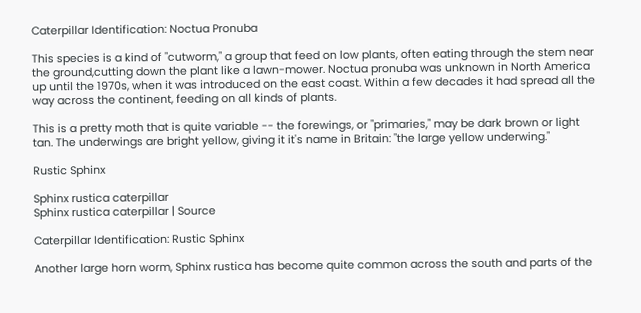Caterpillar Identification: Noctua Pronuba

This species is a kind of "cutworm," a group that feed on low plants, often eating through the stem near the ground,cutting down the plant like a lawn-mower. Noctua pronuba was unknown in North America up until the 1970s, when it was introduced on the east coast. Within a few decades it had spread all the way across the continent, feeding on all kinds of plants.

This is a pretty moth that is quite variable -- the forewings, or "primaries," may be dark brown or light tan. The underwings are bright yellow, giving it it's name in Britain: "the large yellow underwing."

Rustic Sphinx

Sphinx rustica caterpillar
Sphinx rustica caterpillar | Source

Caterpillar Identification: Rustic Sphinx

Another large horn worm, Sphinx rustica has become quite common across the south and parts of the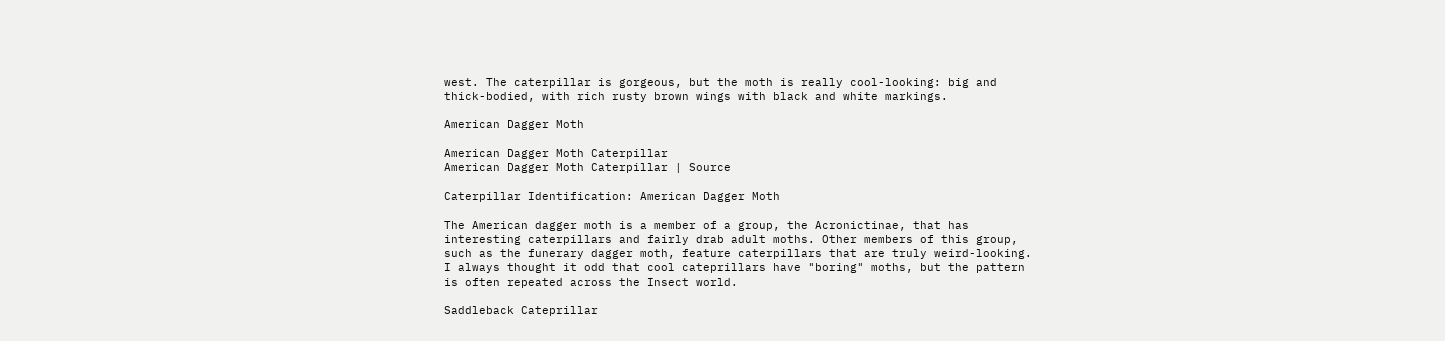west. The caterpillar is gorgeous, but the moth is really cool-looking: big and thick-bodied, with rich rusty brown wings with black and white markings.

American Dagger Moth

American Dagger Moth Caterpillar
American Dagger Moth Caterpillar | Source

Caterpillar Identification: American Dagger Moth

The American dagger moth is a member of a group, the Acronictinae, that has interesting caterpillars and fairly drab adult moths. Other members of this group, such as the funerary dagger moth, feature caterpillars that are truly weird-looking. I always thought it odd that cool cateprillars have "boring" moths, but the pattern is often repeated across the Insect world.

Saddleback Cateprillar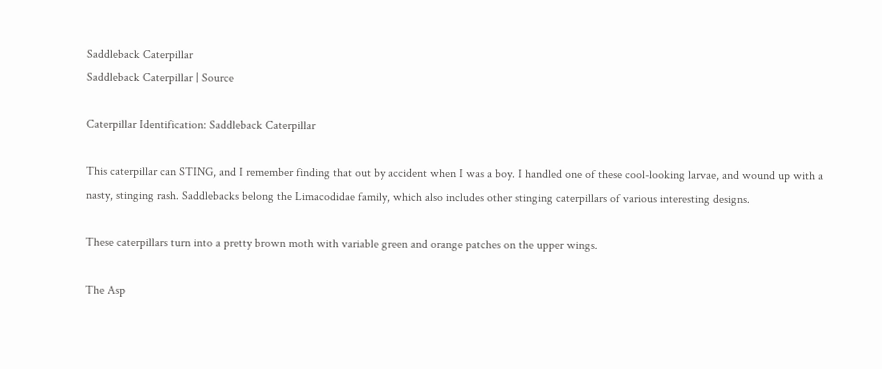Saddleback Caterpillar
Saddleback Caterpillar | Source

Caterpillar Identification: Saddleback Caterpillar

This caterpillar can STING, and I remember finding that out by accident when I was a boy. I handled one of these cool-looking larvae, and wound up with a nasty, stinging rash. Saddlebacks belong the Limacodidae family, which also includes other stinging caterpillars of various interesting designs.

These caterpillars turn into a pretty brown moth with variable green and orange patches on the upper wings.

The Asp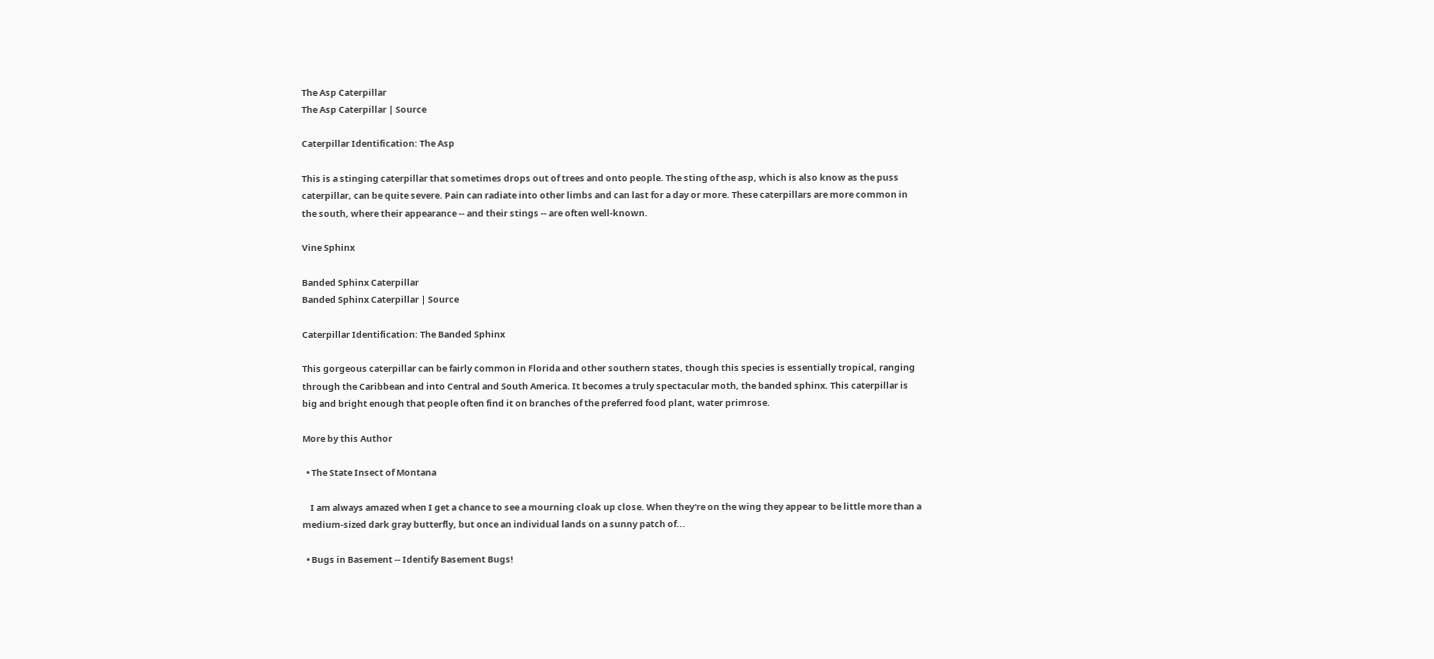The Asp Caterpillar
The Asp Caterpillar | Source

Caterpillar Identification: The Asp

This is a stinging caterpillar that sometimes drops out of trees and onto people. The sting of the asp, which is also know as the puss caterpillar, can be quite severe. Pain can radiate into other limbs and can last for a day or more. These caterpillars are more common in the south, where their appearance -- and their stings -- are often well-known.

Vine Sphinx

Banded Sphinx Caterpillar
Banded Sphinx Caterpillar | Source

Caterpillar Identification: The Banded Sphinx

This gorgeous caterpillar can be fairly common in Florida and other southern states, though this species is essentially tropical, ranging through the Caribbean and into Central and South America. It becomes a truly spectacular moth, the banded sphinx. This caterpillar is big and bright enough that people often find it on branches of the preferred food plant, water primrose.

More by this Author

  • The State Insect of Montana

    I am always amazed when I get a chance to see a mourning cloak up close. When they're on the wing they appear to be little more than a medium-sized dark gray butterfly, but once an individual lands on a sunny patch of...

  • Bugs in Basement -- Identify Basement Bugs!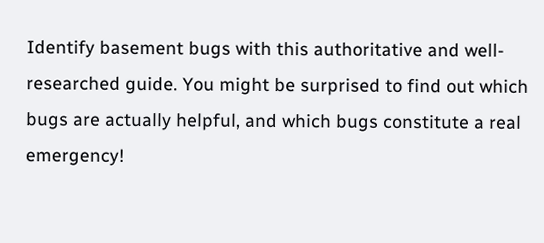Identify basement bugs with this authoritative and well-researched guide. You might be surprised to find out which bugs are actually helpful, and which bugs constitute a real emergency!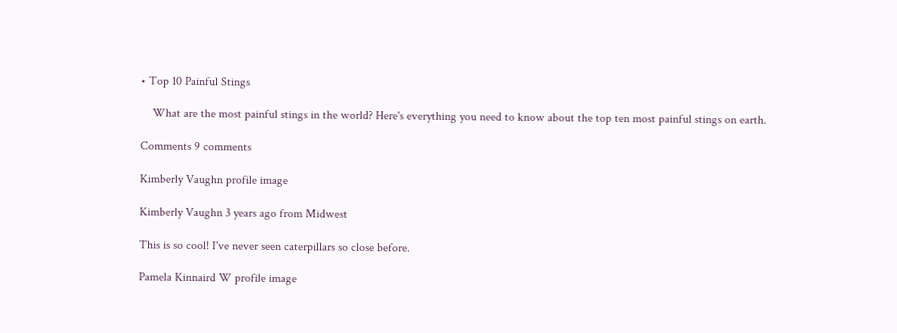• Top 10 Painful Stings

    What are the most painful stings in the world? Here's everything you need to know about the top ten most painful stings on earth.

Comments 9 comments

Kimberly Vaughn profile image

Kimberly Vaughn 3 years ago from Midwest

This is so cool! I've never seen caterpillars so close before.

Pamela Kinnaird W profile image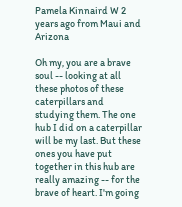Pamela Kinnaird W 2 years ago from Maui and Arizona

Oh my, you are a brave soul -- looking at all these photos of these caterpillars and studying them. The one hub I did on a caterpillar will be my last. But these ones you have put together in this hub are really amazing -- for the brave of heart. I'm going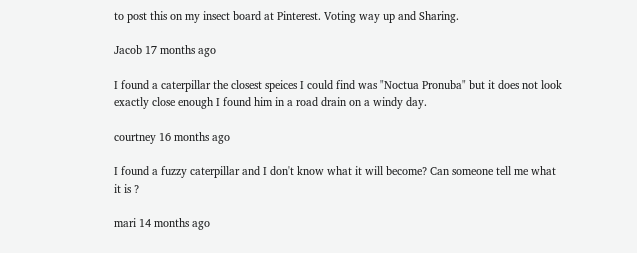to post this on my insect board at Pinterest. Voting way up and Sharing.

Jacob 17 months ago

I found a caterpillar the closest speices I could find was "Noctua Pronuba" but it does not look exactly close enough I found him in a road drain on a windy day.

courtney 16 months ago

I found a fuzzy caterpillar and I don't know what it will become? Can someone tell me what it is ?

mari 14 months ago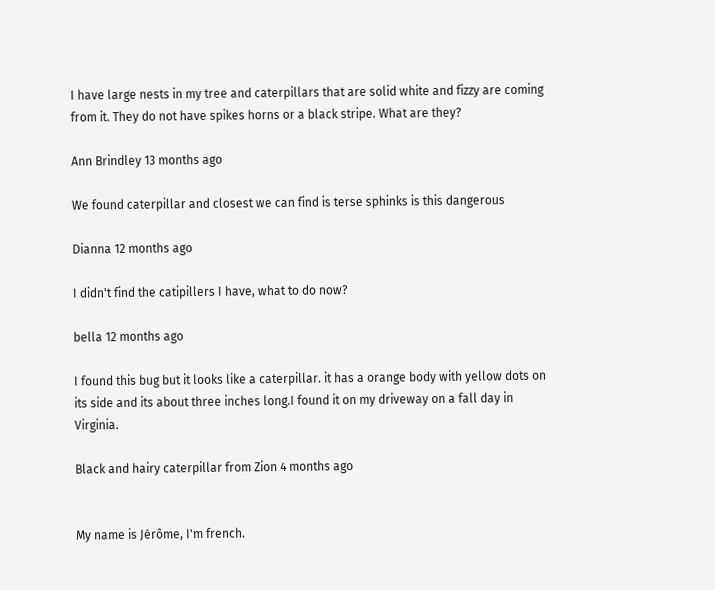I have large nests in my tree and caterpillars that are solid white and fizzy are coming from it. They do not have spikes horns or a black stripe. What are they?

Ann Brindley 13 months ago

We found caterpillar and closest we can find is terse sphinks is this dangerous

Dianna 12 months ago

I didn't find the catipillers I have, what to do now?

bella 12 months ago

I found this bug but it looks like a caterpillar. it has a orange body with yellow dots on its side and its about three inches long.I found it on my driveway on a fall day in Virginia.

Black and hairy caterpillar from Zion 4 months ago


My name is Jérôme, I'm french.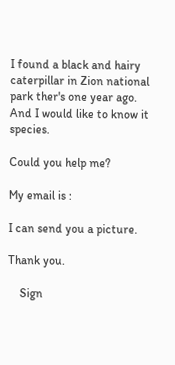I found a black and hairy caterpillar in Zion national park ther's one year ago. And I would like to know it species.

Could you help me?

My email is :

I can send you a picture.

Thank you.

    Sign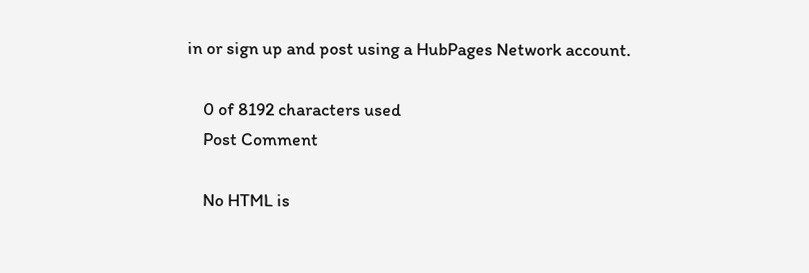in or sign up and post using a HubPages Network account.

    0 of 8192 characters used
    Post Comment

    No HTML is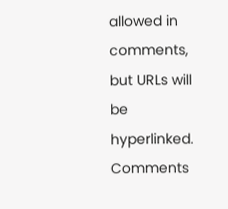allowed in comments, but URLs will be hyperlinked. Comments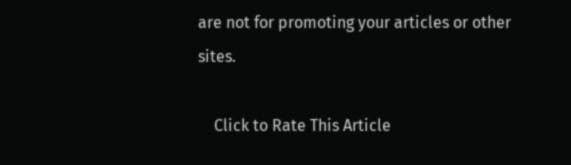are not for promoting your articles or other sites.

    Click to Rate This Article